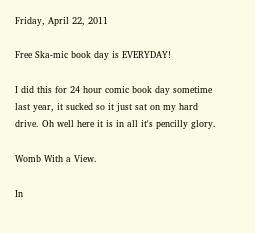Friday, April 22, 2011

Free Ska-mic book day is EVERYDAY!

I did this for 24 hour comic book day sometime last year, it sucked so it just sat on my hard drive. Oh well here it is in all it's pencilly glory.

Womb With a View.

In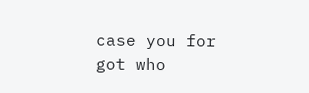case you for got who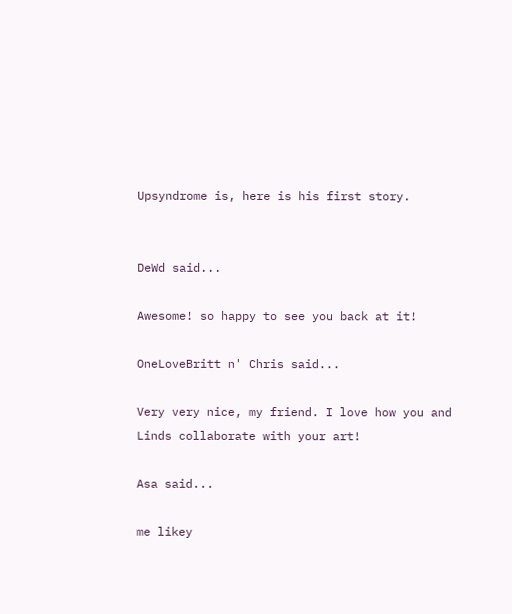Upsyndrome is, here is his first story.


DeWd said...

Awesome! so happy to see you back at it!

OneLoveBritt n' Chris said...

Very very nice, my friend. I love how you and Linds collaborate with your art!

Asa said...

me likey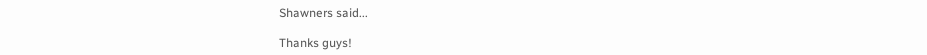Shawners said...

Thanks guys!